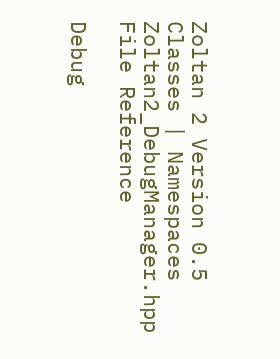Zoltan 2 Version 0.5
Classes | Namespaces
Zoltan2_DebugManager.hpp File Reference

Debug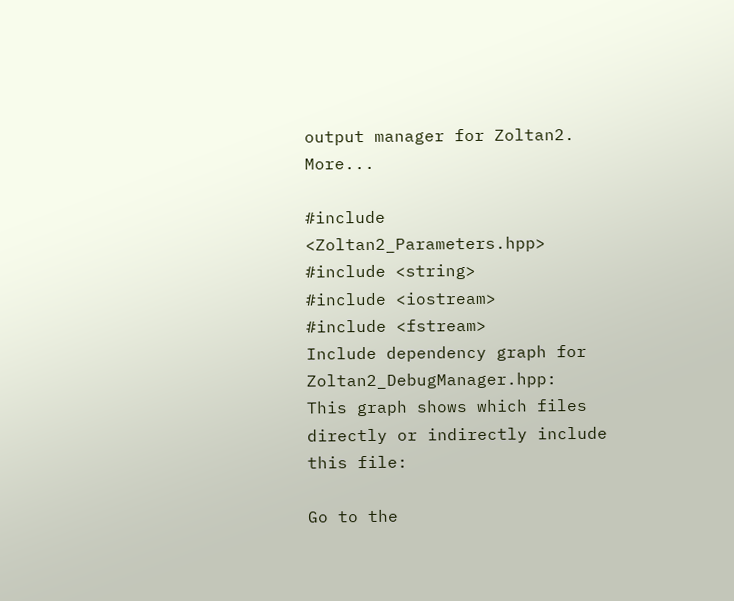output manager for Zoltan2. More...

#include <Zoltan2_Parameters.hpp>
#include <string>
#include <iostream>
#include <fstream>
Include dependency graph for Zoltan2_DebugManager.hpp:
This graph shows which files directly or indirectly include this file:

Go to the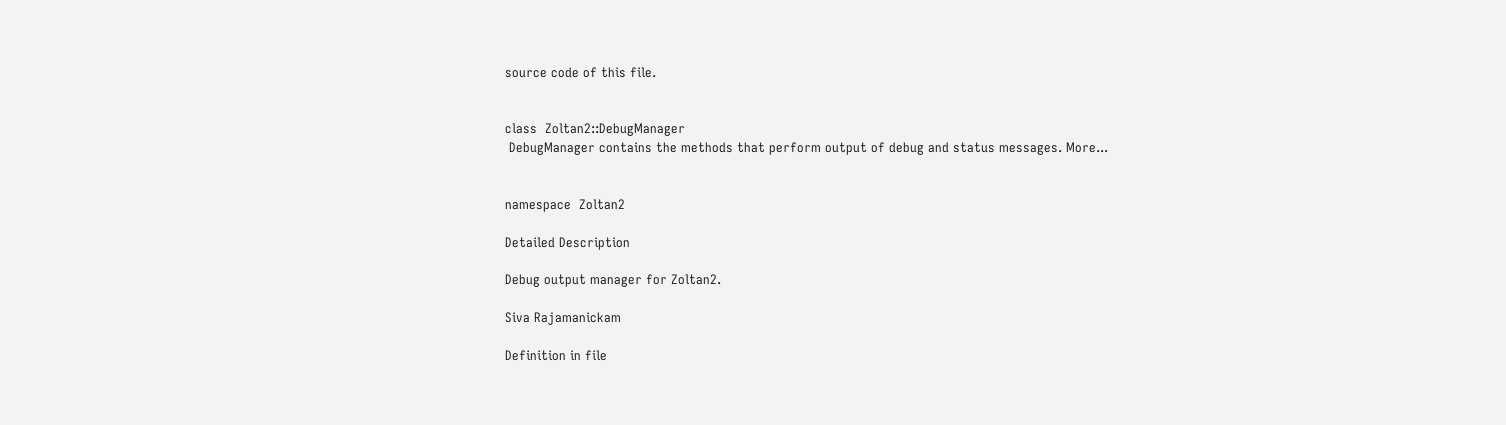source code of this file.


class  Zoltan2::DebugManager
 DebugManager contains the methods that perform output of debug and status messages. More...


namespace  Zoltan2

Detailed Description

Debug output manager for Zoltan2.

Siva Rajamanickam

Definition in file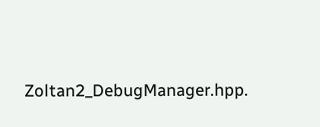Zoltan2_DebugManager.hpp.